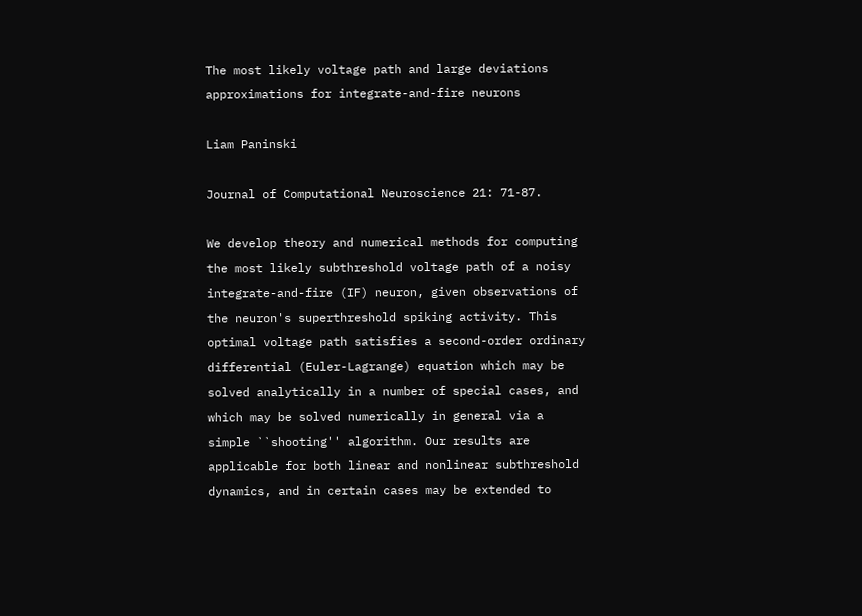The most likely voltage path and large deviations approximations for integrate-and-fire neurons

Liam Paninski

Journal of Computational Neuroscience 21: 71-87.

We develop theory and numerical methods for computing the most likely subthreshold voltage path of a noisy integrate-and-fire (IF) neuron, given observations of the neuron's superthreshold spiking activity. This optimal voltage path satisfies a second-order ordinary differential (Euler-Lagrange) equation which may be solved analytically in a number of special cases, and which may be solved numerically in general via a simple ``shooting'' algorithm. Our results are applicable for both linear and nonlinear subthreshold dynamics, and in certain cases may be extended to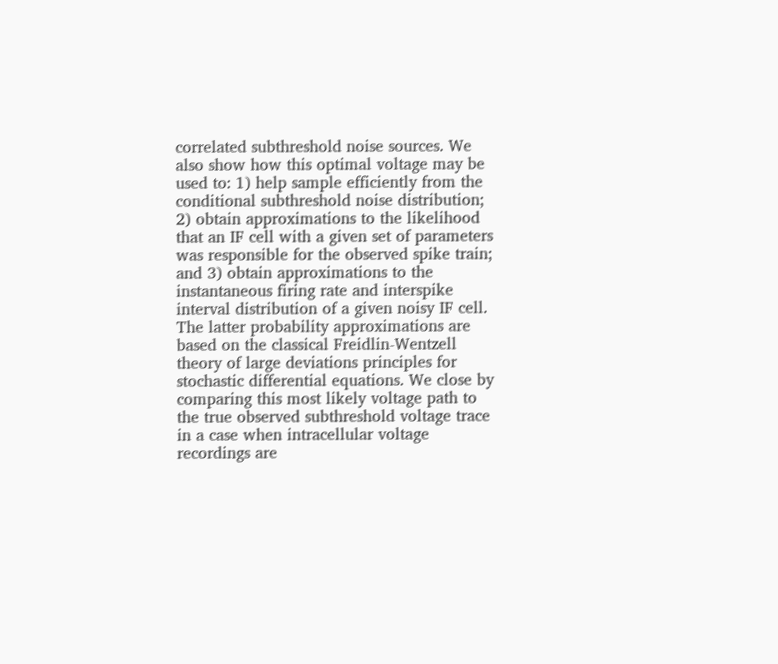correlated subthreshold noise sources. We also show how this optimal voltage may be used to: 1) help sample efficiently from the conditional subthreshold noise distribution; 2) obtain approximations to the likelihood that an IF cell with a given set of parameters was responsible for the observed spike train; and 3) obtain approximations to the instantaneous firing rate and interspike interval distribution of a given noisy IF cell. The latter probability approximations are based on the classical Freidlin-Wentzell theory of large deviations principles for stochastic differential equations. We close by comparing this most likely voltage path to the true observed subthreshold voltage trace in a case when intracellular voltage recordings are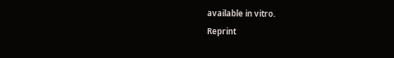available in vitro.
Reprint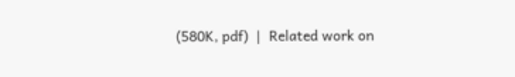(580K, pdf)  |  Related work on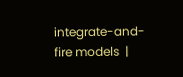integrate-and-fire models  |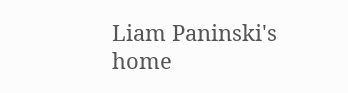Liam Paninski's home